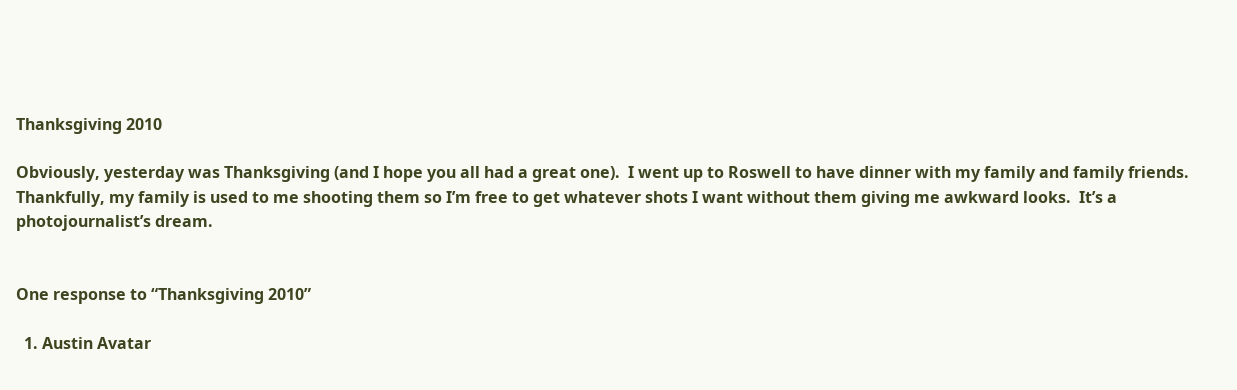Thanksgiving 2010

Obviously, yesterday was Thanksgiving (and I hope you all had a great one).  I went up to Roswell to have dinner with my family and family friends.  Thankfully, my family is used to me shooting them so I’m free to get whatever shots I want without them giving me awkward looks.  It’s a photojournalist’s dream.


One response to “Thanksgiving 2010”

  1. Austin Avatar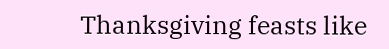Thanksgiving feasts like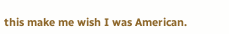this make me wish I was American.